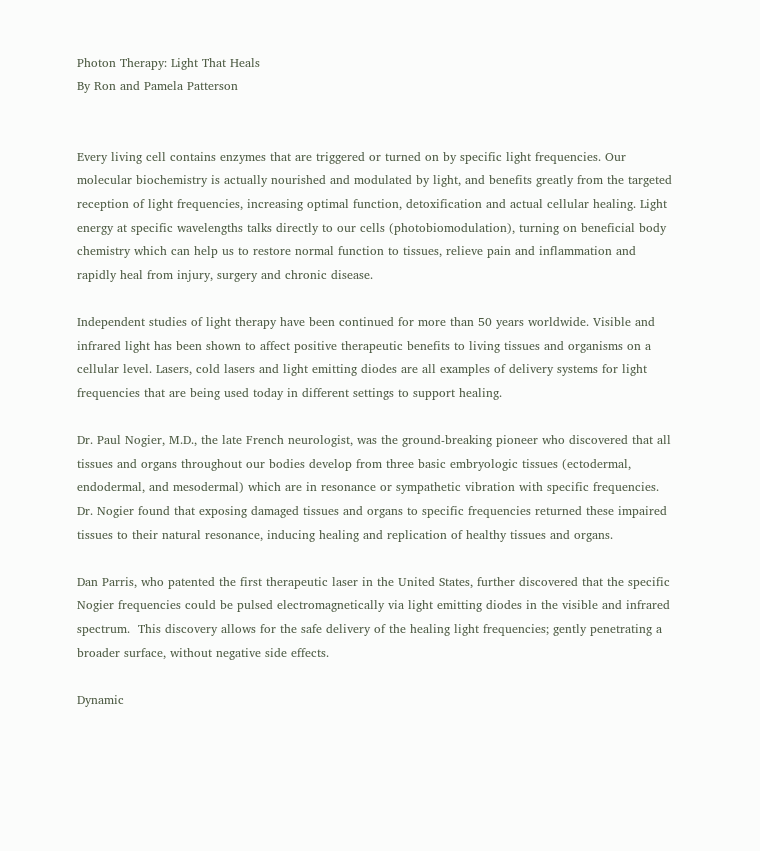Photon Therapy: Light That Heals
By Ron and Pamela Patterson


Every living cell contains enzymes that are triggered or turned on by specific light frequencies. Our molecular biochemistry is actually nourished and modulated by light, and benefits greatly from the targeted reception of light frequencies, increasing optimal function, detoxification and actual cellular healing. Light energy at specific wavelengths talks directly to our cells (photobiomodulation), turning on beneficial body chemistry which can help us to restore normal function to tissues, relieve pain and inflammation and rapidly heal from injury, surgery and chronic disease.

Independent studies of light therapy have been continued for more than 50 years worldwide. Visible and infrared light has been shown to affect positive therapeutic benefits to living tissues and organisms on a cellular level. Lasers, cold lasers and light emitting diodes are all examples of delivery systems for light frequencies that are being used today in different settings to support healing.

Dr. Paul Nogier, M.D., the late French neurologist, was the ground-breaking pioneer who discovered that all tissues and organs throughout our bodies develop from three basic embryologic tissues (ectodermal, endodermal, and mesodermal) which are in resonance or sympathetic vibration with specific frequencies. Dr. Nogier found that exposing damaged tissues and organs to specific frequencies returned these impaired tissues to their natural resonance, inducing healing and replication of healthy tissues and organs.

Dan Parris, who patented the first therapeutic laser in the United States, further discovered that the specific Nogier frequencies could be pulsed electromagnetically via light emitting diodes in the visible and infrared spectrum.  This discovery allows for the safe delivery of the healing light frequencies; gently penetrating a broader surface, without negative side effects.

Dynamic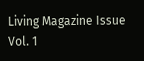Living Magazine Issue Vol. 1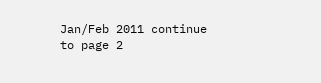Jan/Feb 2011 continue to page 2